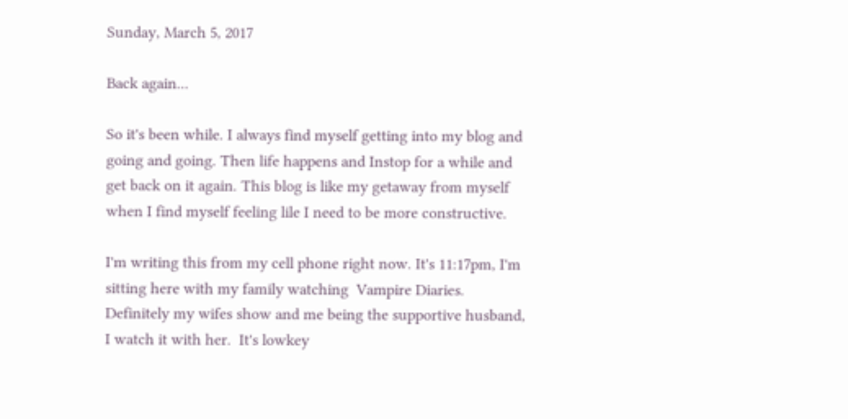Sunday, March 5, 2017

Back again...

So it's been while. I always find myself getting into my blog and going and going. Then life happens and Instop for a while and get back on it again. This blog is like my getaway from myself when I find myself feeling lile I need to be more constructive.

I'm writing this from my cell phone right now. It's 11:17pm, I'm sitting here with my family watching  Vampire Diaries. Definitely my wifes show and me being the supportive husband, I watch it with her.  It's lowkey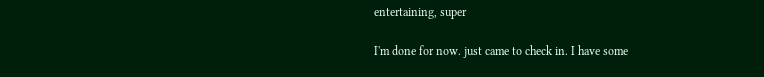entertaining, super

I'm done for now. just came to check in. I have some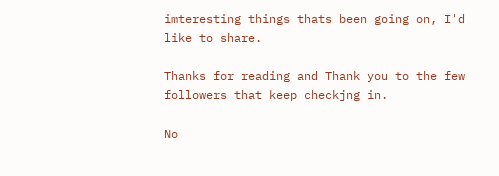imteresting things thats been going on, I'd like to share.

Thanks for reading and Thank you to the few followers that keep checkjng in.

No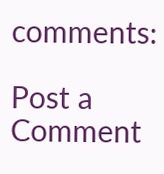comments:

Post a Comment